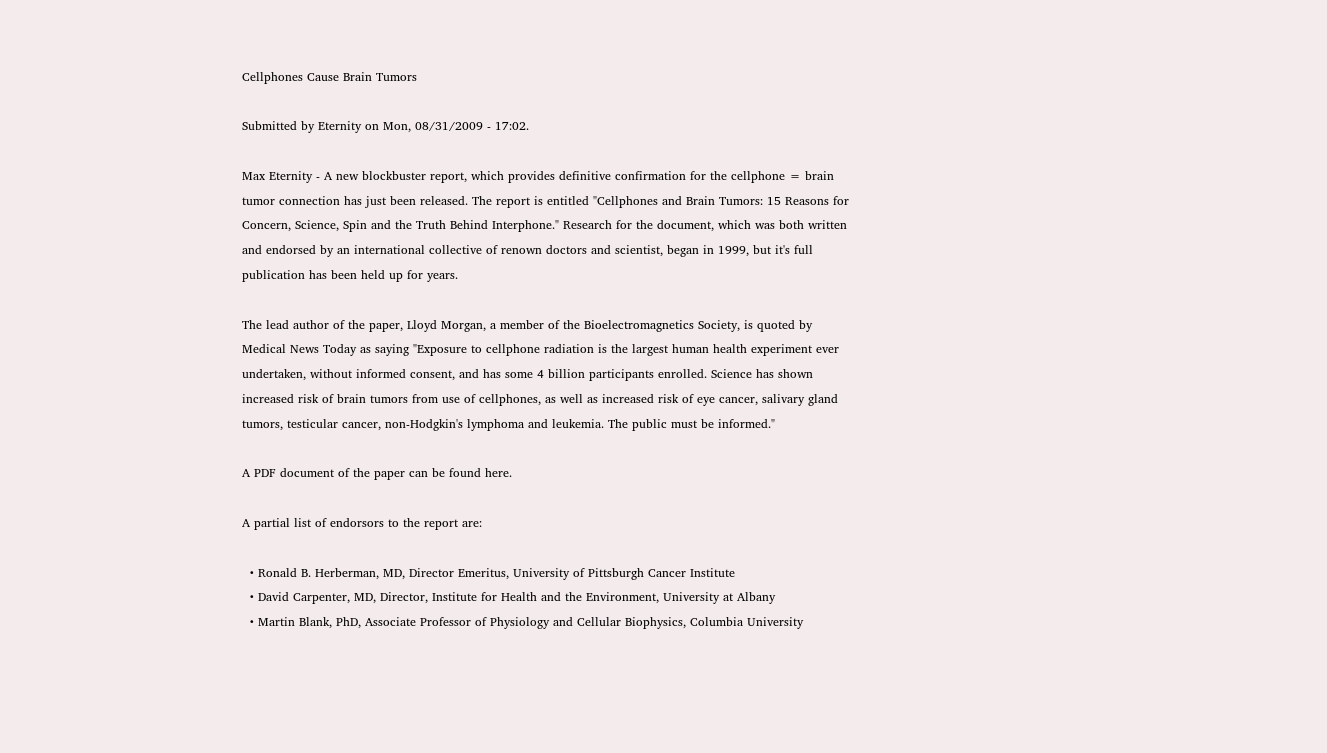Cellphones Cause Brain Tumors

Submitted by Eternity on Mon, 08/31/2009 - 17:02.

Max Eternity - A new blockbuster report, which provides definitive confirmation for the cellphone = brain tumor connection has just been released. The report is entitled "Cellphones and Brain Tumors: 15 Reasons for Concern, Science, Spin and the Truth Behind Interphone." Research for the document, which was both written and endorsed by an international collective of renown doctors and scientist, began in 1999, but it's full publication has been held up for years.

The lead author of the paper, Lloyd Morgan, a member of the Bioelectromagnetics Society, is quoted by Medical News Today as saying "Exposure to cellphone radiation is the largest human health experiment ever undertaken, without informed consent, and has some 4 billion participants enrolled. Science has shown increased risk of brain tumors from use of cellphones, as well as increased risk of eye cancer, salivary gland tumors, testicular cancer, non-Hodgkin's lymphoma and leukemia. The public must be informed."

A PDF document of the paper can be found here.

A partial list of endorsors to the report are:

  • Ronald B. Herberman, MD, Director Emeritus, University of Pittsburgh Cancer Institute
  • David Carpenter, MD, Director, Institute for Health and the Environment, University at Albany
  • Martin Blank, PhD, Associate Professor of Physiology and Cellular Biophysics, Columbia University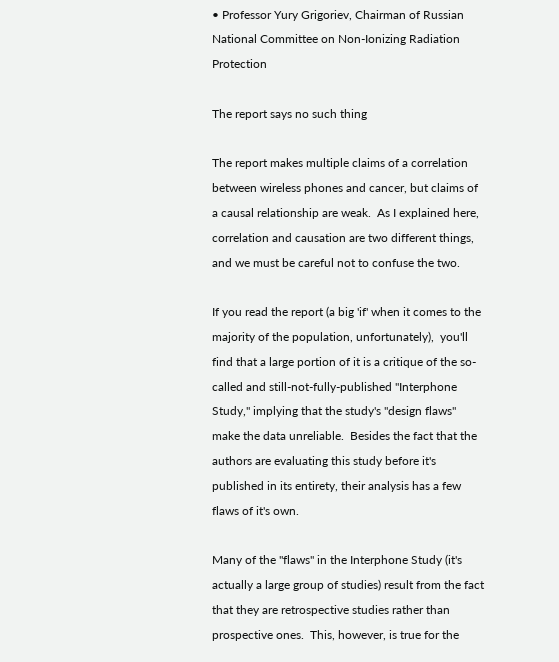• Professor Yury Grigoriev, Chairman of Russian National Committee on Non-Ionizing Radiation Protection

The report says no such thing

The report makes multiple claims of a correlation between wireless phones and cancer, but claims of a causal relationship are weak.  As I explained here, correlation and causation are two different things, and we must be careful not to confuse the two.

If you read the report (a big 'if' when it comes to the majority of the population, unfortunately),  you'll find that a large portion of it is a critique of the so-called and still-not-fully-published "Interphone Study," implying that the study's "design flaws" make the data unreliable.  Besides the fact that the authors are evaluating this study before it's published in its entirety, their analysis has a few flaws of it's own.

Many of the "flaws" in the Interphone Study (it's actually a large group of studies) result from the fact that they are retrospective studies rather than prospective ones.  This, however, is true for the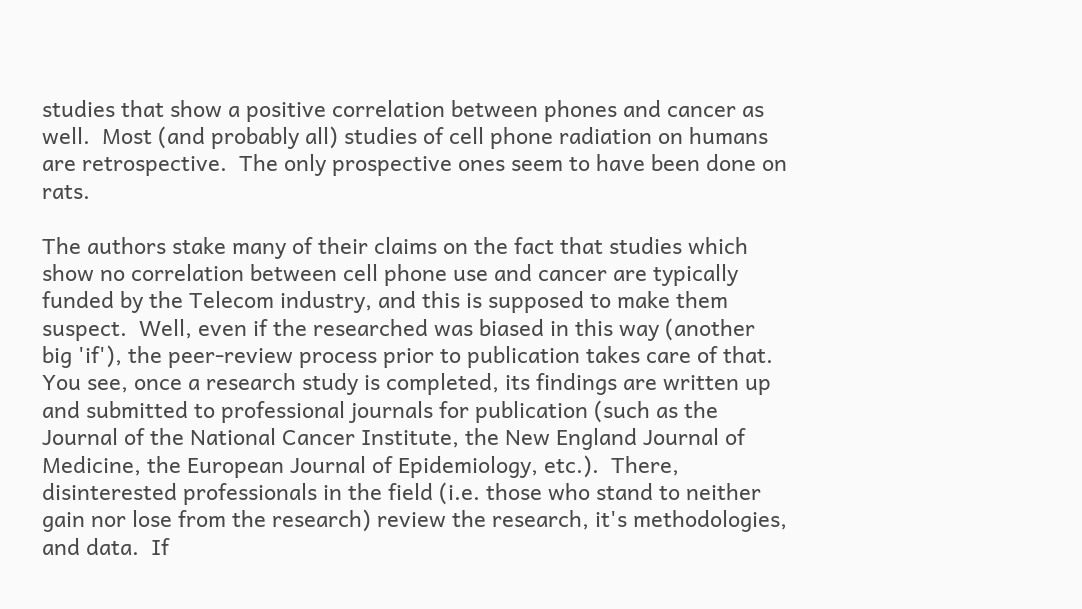studies that show a positive correlation between phones and cancer as well.  Most (and probably all) studies of cell phone radiation on humans are retrospective.  The only prospective ones seem to have been done on rats.

The authors stake many of their claims on the fact that studies which show no correlation between cell phone use and cancer are typically funded by the Telecom industry, and this is supposed to make them suspect.  Well, even if the researched was biased in this way (another big 'if'), the peer-review process prior to publication takes care of that.  You see, once a research study is completed, its findings are written up and submitted to professional journals for publication (such as the Journal of the National Cancer Institute, the New England Journal of Medicine, the European Journal of Epidemiology, etc.).  There, disinterested professionals in the field (i.e. those who stand to neither gain nor lose from the research) review the research, it's methodologies, and data.  If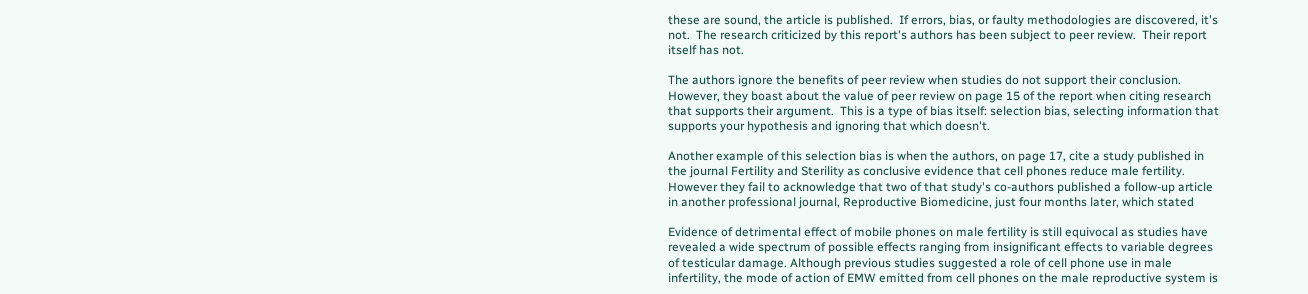these are sound, the article is published.  If errors, bias, or faulty methodologies are discovered, it's not.  The research criticized by this report's authors has been subject to peer review.  Their report itself has not.

The authors ignore the benefits of peer review when studies do not support their conclusion.  However, they boast about the value of peer review on page 15 of the report when citing research that supports their argument.  This is a type of bias itself: selection bias, selecting information that supports your hypothesis and ignoring that which doesn't.

Another example of this selection bias is when the authors, on page 17, cite a study published in the journal Fertility and Sterility as conclusive evidence that cell phones reduce male fertility.  However they fail to acknowledge that two of that study's co-authors published a follow-up article in another professional journal, Reproductive Biomedicine, just four months later, which stated

Evidence of detrimental effect of mobile phones on male fertility is still equivocal as studies have revealed a wide spectrum of possible effects ranging from insignificant effects to variable degrees of testicular damage. Although previous studies suggested a role of cell phone use in male infertility, the mode of action of EMW emitted from cell phones on the male reproductive system is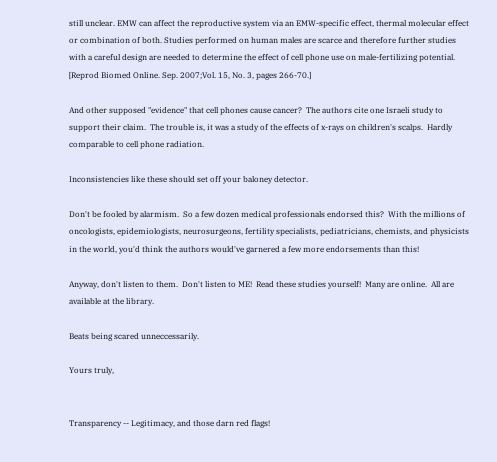still unclear. EMW can affect the reproductive system via an EMW-specific effect, thermal molecular effect or combination of both. Studies performed on human males are scarce and therefore further studies with a careful design are needed to determine the effect of cell phone use on male-fertilizing potential. [Reprod Biomed Online. Sep. 2007;Vol. 15, No. 3, pages 266-70.]

And other supposed "evidence" that cell phones cause cancer?  The authors cite one Israeli study to support their claim.  The trouble is, it was a study of the effects of x-rays on children's scalps.  Hardly comparable to cell phone radiation.

Inconsistencies like these should set off your baloney detector.

Don't be fooled by alarmism.  So a few dozen medical professionals endorsed this?  With the millions of oncologists, epidemiologists, neurosurgeons, fertility specialists, pediatricians, chemists, and physicists in the world, you'd think the authors would've garnered a few more endorsements than this!

Anyway, don't listen to them.  Don't listen to ME!  Read these studies yourself!  Many are online.  All are available at the library.

Beats being scared unneccessarily.

Yours truly,


Transparency -- Legitimacy, and those darn red flags!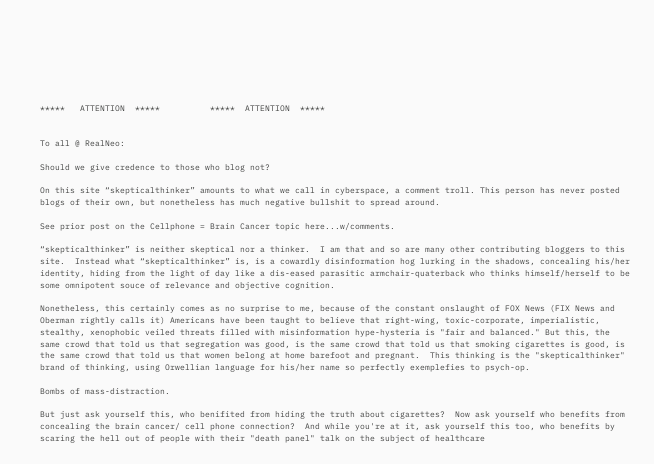*****   ATTENTION  *****          *****  ATTENTION  *****


To all @ RealNeo:

Should we give credence to those who blog not?

On this site “skepticalthinker” amounts to what we call in cyberspace, a comment troll. This person has never posted blogs of their own, but nonetheless has much negative bullshit to spread around.

See prior post on the Cellphone = Brain Cancer topic here...w/comments.

“skepticalthinker” is neither skeptical nor a thinker.  I am that and so are many other contributing bloggers to this site.  Instead what “skepticalthinker” is, is a cowardly disinformation hog lurking in the shadows, concealing his/her identity, hiding from the light of day like a dis-eased parasitic armchair-quaterback who thinks himself/herself to be some omnipotent souce of relevance and objective cognition.

Nonetheless, this certainly comes as no surprise to me, because of the constant onslaught of FOX News (FIX News and Oberman rightly calls it) Americans have been taught to believe that right-wing, toxic-corporate, imperialistic, stealthy, xenophobic veiled threats filled with misinformation hype-hysteria is "fair and balanced." But this, the same crowd that told us that segregation was good, is the same crowd that told us that smoking cigarettes is good, is the same crowd that told us that women belong at home barefoot and pregnant.  This thinking is the "skepticalthinker" brand of thinking, using Orwellian language for his/her name so perfectly exemplefies to psych-op.

Bombs of mass-distraction.

But just ask yourself this, who benifited from hiding the truth about cigarettes?  Now ask yourself who benefits from concealing the brain cancer/ cell phone connection?  And while you're at it, ask yourself this too, who benefits by scaring the hell out of people with their "death panel" talk on the subject of healthcare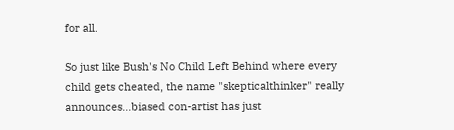for all.

So just like Bush's No Child Left Behind where every child gets cheated, the name "skepticalthinker" really announces...biased con-artist has just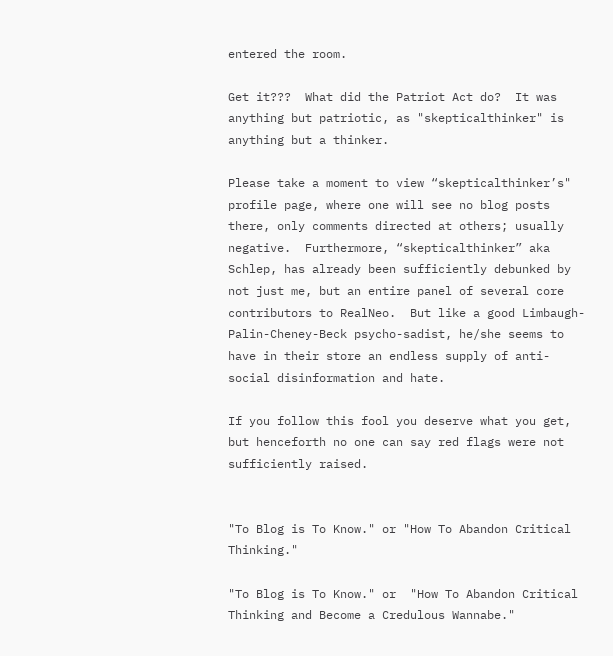entered the room.

Get it???  What did the Patriot Act do?  It was anything but patriotic, as "skepticalthinker" is anything but a thinker.

Please take a moment to view “skepticalthinker’s" profile page, where one will see no blog posts there, only comments directed at others; usually negative.  Furthermore, “skepticalthinker” aka Schlep, has already been sufficiently debunked by not just me, but an entire panel of several core contributors to RealNeo.  But like a good Limbaugh-Palin-Cheney-Beck psycho-sadist, he/she seems to have in their store an endless supply of anti-social disinformation and hate.

If you follow this fool you deserve what you get, but henceforth no one can say red flags were not sufficiently raised.


"To Blog is To Know." or "How To Abandon Critical Thinking."

"To Blog is To Know." or  "How To Abandon Critical Thinking and Become a Credulous Wannabe."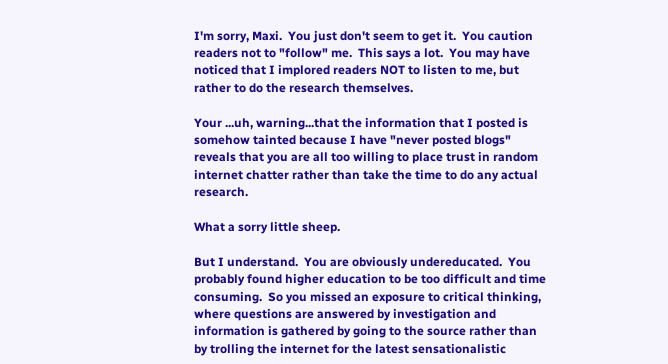I'm sorry, Maxi.  You just don't seem to get it.  You caution readers not to "follow" me.  This says a lot.  You may have noticed that I implored readers NOT to listen to me, but rather to do the research themselves.

Your ...uh, warning...that the information that I posted is somehow tainted because I have "never posted blogs" reveals that you are all too willing to place trust in random internet chatter rather than take the time to do any actual research.

What a sorry little sheep.

But I understand.  You are obviously undereducated.  You probably found higher education to be too difficult and time consuming.  So you missed an exposure to critical thinking, where questions are answered by investigation and information is gathered by going to the source rather than by trolling the internet for the latest sensationalistic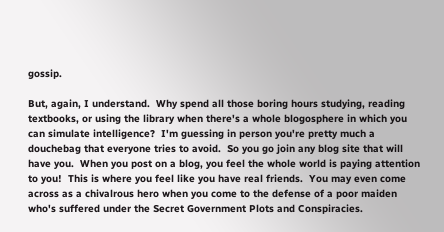gossip.

But, again, I understand.  Why spend all those boring hours studying, reading textbooks, or using the library when there's a whole blogosphere in which you can simulate intelligence?  I'm guessing in person you're pretty much a douchebag that everyone tries to avoid.  So you go join any blog site that will have you.  When you post on a blog, you feel the whole world is paying attention to you!  This is where you feel like you have real friends.  You may even come across as a chivalrous hero when you come to the defense of a poor maiden who's suffered under the Secret Government Plots and Conspiracies.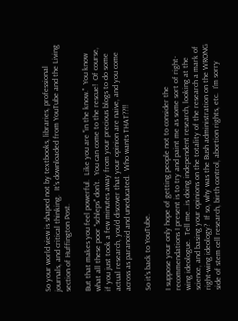So your world view is shaped not by textbooks, libraries, professional journals, and critical thinking.  It's downloaded from YouTube and the Living section of Huffington Post.

But that makes you feel powerful.  Like you are "in the know."  You know what all these poor "schleps" don't.  You can come to the rescue!  Of course, if you just took a few minutes away from your precious blogs to do some actual research, you'd discover that your opinion are naive, and you come across as paranoid and uneducated.  Who wants THAT??!!

So it's back to YouTube.

I suppose your only hope of getting people not to consider the recommendations I present is to try and paint me as some sort of right-wing ideologue.  Tell me...is doing independent research, looking at the science, and basing your opinions on the totality of the research a mark of right-wing ideology?  If so, why was the Bush administration on the WRONG side of stem cell research, birth control, abortion rights, etc.  I'm sorry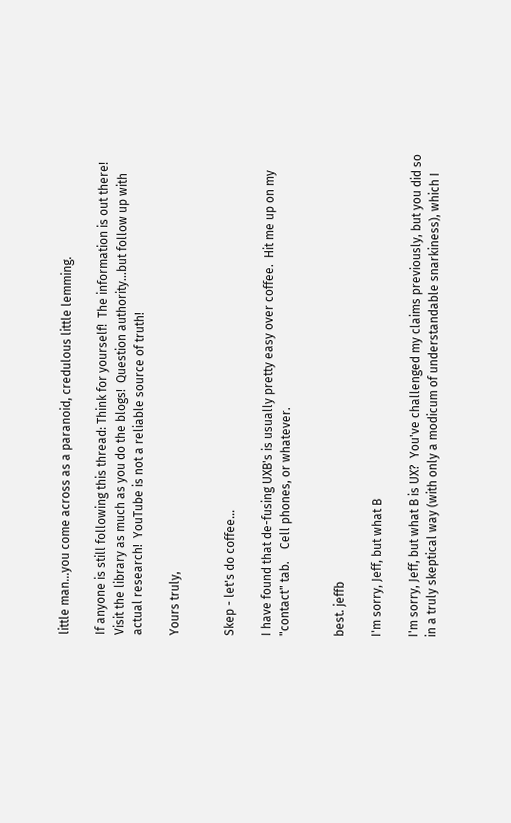little man...you come across as a paranoid, credulous little lemming.

If anyone is still following this thread: Think for yourself!  The information is out there!  Visit the library as much as you do the blogs!  Question authority...but follow up with actual research!  YouTube is not a reliable source of truth!

Yours truly,


Skep - let's do coffee...

I have found that de-fusing UXB's is usually pretty easy over coffee.  Hit me up on my "contact" tab.    Cell phones, or whatever.


best. jeffb

I'm sorry, Jeff, but what B

I'm sorry, Jeff, but what B is UX?  You've challenged my claims previously, but you did so in a truly skeptical way (with only a modicum of understandable snarkiness), which I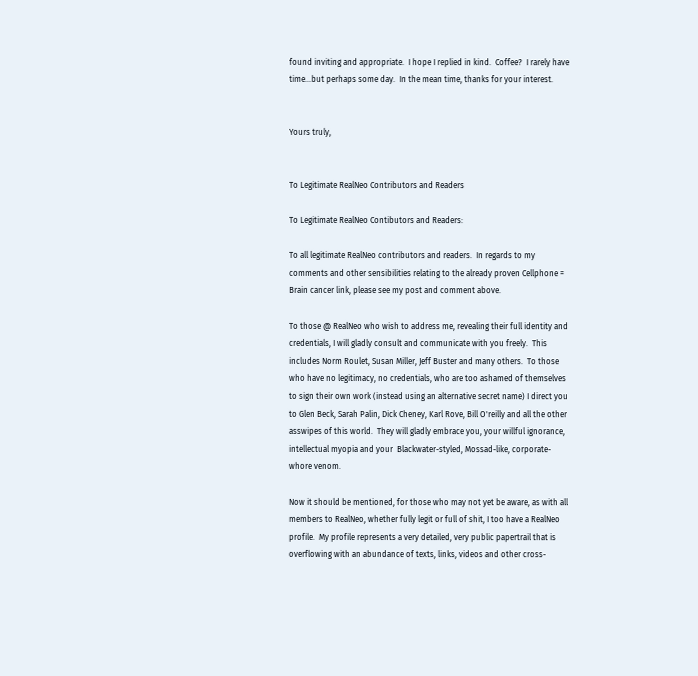found inviting and appropriate.  I hope I replied in kind.  Coffee?  I rarely have time...but perhaps some day.  In the mean time, thanks for your interest.


Yours truly,


To Legitimate RealNeo Contributors and Readers

To Legitimate RealNeo Contibutors and Readers:

To all legitimate RealNeo contributors and readers.  In regards to my comments and other sensibilities relating to the already proven Cellphone = Brain cancer link, please see my post and comment above.

To those @ RealNeo who wish to address me, revealing their full identity and credentials, I will gladly consult and communicate with you freely.  This includes Norm Roulet, Susan Miller, Jeff Buster and many others.  To those who have no legitimacy, no credentials, who are too ashamed of themselves to sign their own work (instead using an alternative secret name) I direct you to Glen Beck, Sarah Palin, Dick Cheney, Karl Rove, Bill O'reilly and all the other asswipes of this world.  They will gladly embrace you, your willful ignorance, intellectual myopia and your  Blackwater-styled, Mossad-like, corporate-whore venom.

Now it should be mentioned, for those who may not yet be aware, as with all members to RealNeo, whether fully legit or full of shit, I too have a RealNeo profile.  My profile represents a very detailed, very public papertrail that is overflowing with an abundance of texts, links, videos and other cross-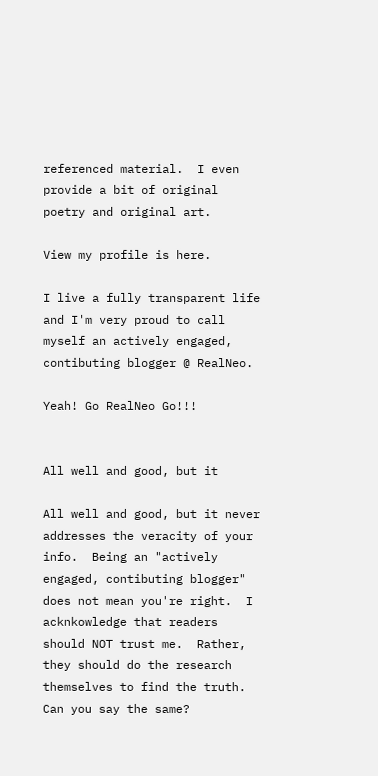referenced material.  I even provide a bit of original poetry and original art.

View my profile is here.

I live a fully transparent life and I'm very proud to call myself an actively engaged, contibuting blogger @ RealNeo.

Yeah! Go RealNeo Go!!!


All well and good, but it

All well and good, but it never addresses the veracity of your info.  Being an "actively engaged, contibuting blogger" does not mean you're right.  I acknkowledge that readers should NOT trust me.  Rather, they should do the research themselves to find the truth.  Can you say the same?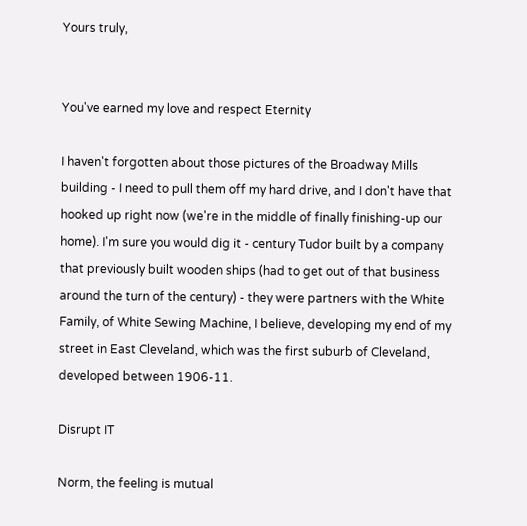Yours truly,


You've earned my love and respect Eternity

I haven't forgotten about those pictures of the Broadway Mills building - I need to pull them off my hard drive, and I don't have that hooked up right now (we're in the middle of finally finishing-up our home). I'm sure you would dig it - century Tudor built by a company that previously built wooden ships (had to get out of that business around the turn of the century) - they were partners with the White Family, of White Sewing Machine, I believe, developing my end of my street in East Cleveland, which was the first suburb of Cleveland, developed between 1906-11.

Disrupt IT

Norm, the feeling is mutual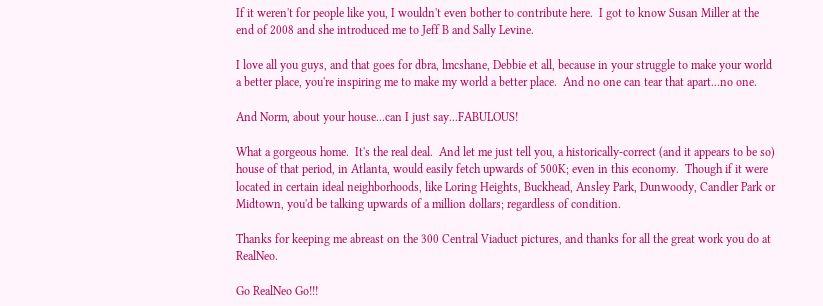If it weren't for people like you, I wouldn't even bother to contribute here.  I got to know Susan Miller at the end of 2008 and she introduced me to Jeff B and Sally Levine.

I love all you guys, and that goes for dbra, lmcshane, Debbie et all, because in your struggle to make your world a better place, you're inspiring me to make my world a better place.  And no one can tear that apart...no one.

And Norm, about your house...can I just say...FABULOUS!

What a gorgeous home.  It's the real deal.  And let me just tell you, a historically-correct (and it appears to be so) house of that period, in Atlanta, would easily fetch upwards of 500K; even in this economy.  Though if it were located in certain ideal neighborhoods, like Loring Heights, Buckhead, Ansley Park, Dunwoody, Candler Park or Midtown, you'd be talking upwards of a million dollars; regardless of condition.

Thanks for keeping me abreast on the 300 Central Viaduct pictures, and thanks for all the great work you do at RealNeo.

Go RealNeo Go!!!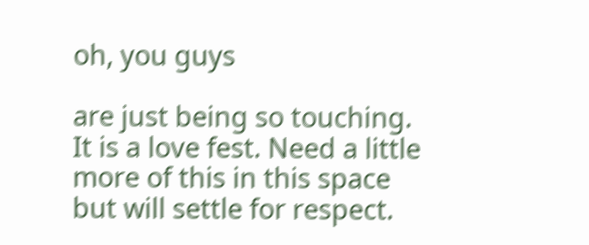oh, you guys

are just being so touching. It is a love fest. Need a little more of this in this space but will settle for respect.